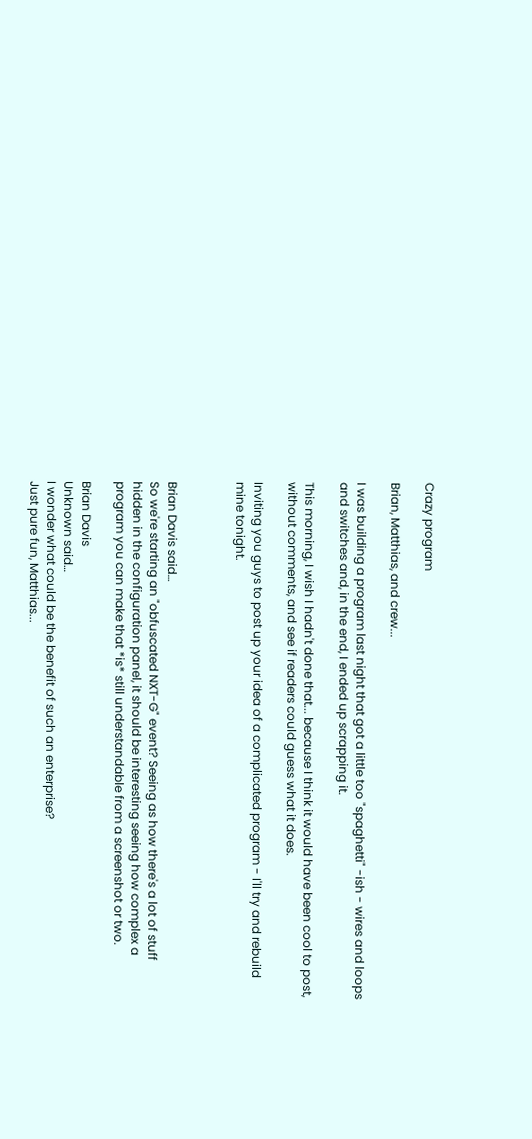Crazy program

Brian, Matthias, and crew...

I was building a program last night that got a little too "spaghetti" -ish - wires and loops and switches and, in the end, I ended up scrapping it.

This morning, I wish I hadn't done that... because I think it would have been cool to post, without comments, and see if readers could guess what it does.

Inviting you guys to post up your idea of a complicated program - I'll try and rebuild mine tonight.



Brian Davis said…
So we're starting an "obfuscated NXT-G" event? Seeing as how there's a lot of stuff hidden in the configuration panel, it should be interesting seeing how complex a program you can make that *is* still understandable from a screenshot or two.

Brian Davis
Unknown said…
I wonder what could be the benefit of such an enterprise?
Just pure fun, Matthias...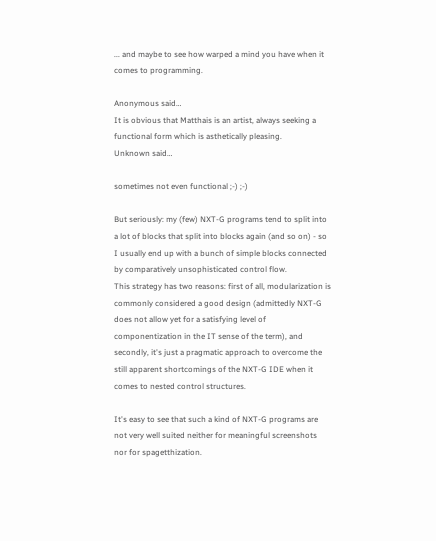... and maybe to see how warped a mind you have when it comes to programming.

Anonymous said…
It is obvious that Matthais is an artist, always seeking a functional form which is asthetically pleasing.
Unknown said…

sometimes not even functional ;-) ;-)

But seriously: my (few) NXT-G programs tend to split into a lot of blocks that split into blocks again (and so on) - so I usually end up with a bunch of simple blocks connected by comparatively unsophisticated control flow.
This strategy has two reasons: first of all, modularization is commonly considered a good design (admittedly NXT-G does not allow yet for a satisfying level of componentization in the IT sense of the term), and secondly, it's just a pragmatic approach to overcome the still apparent shortcomings of the NXT-G IDE when it comes to nested control structures.

It's easy to see that such a kind of NXT-G programs are not very well suited neither for meaningful screenshots nor for spagetthization.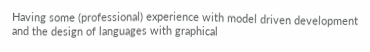Having some (professional) experience with model driven development and the design of languages with graphical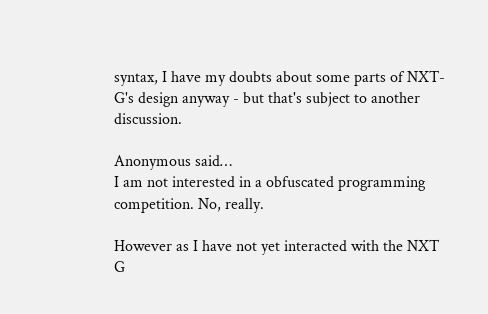syntax, I have my doubts about some parts of NXT-G's design anyway - but that's subject to another discussion.

Anonymous said…
I am not interested in a obfuscated programming competition. No, really.

However as I have not yet interacted with the NXT G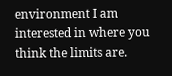environment I am interested in where you think the limits are.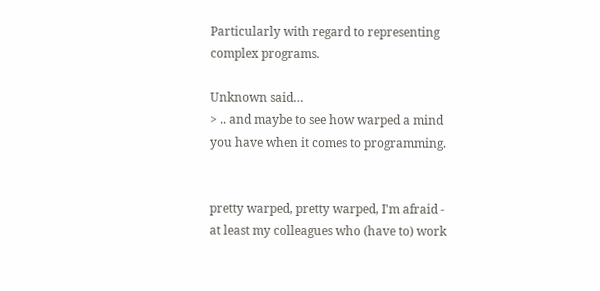Particularly with regard to representing complex programs.

Unknown said…
> .. and maybe to see how warped a mind you have when it comes to programming.


pretty warped, pretty warped, I'm afraid - at least my colleagues who (have to) work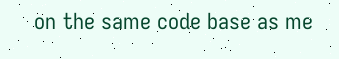on the same code base as me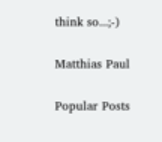think so...;-)

Matthias Paul

Popular Posts